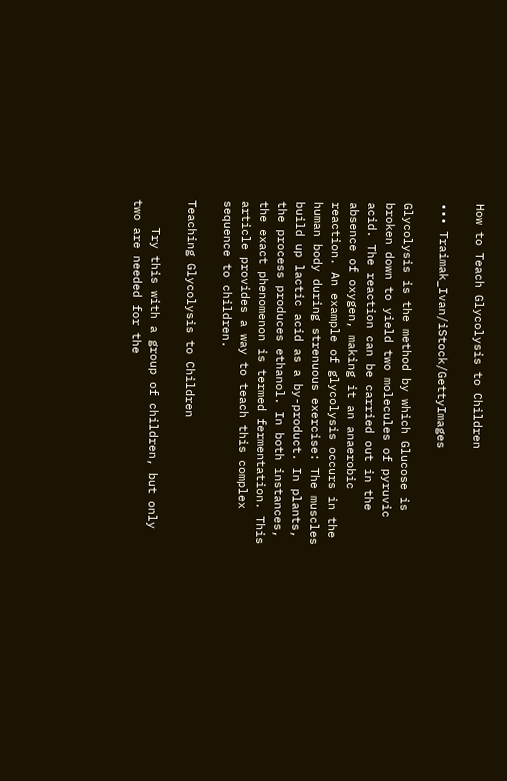How to Teach Glycolysis to Children

••• Traimak_Ivan/iStock/GettyImages

Glycolysis is the method by which Glucose is broken down to yield two molecules of pyruvic acid. The reaction can be carried out in the absence of oxygen, making it an anaerobic reaction. An example of glycolysis occurs in the human body during strenuous exercise: The muscles build up lactic acid as a by-product. In plants, the process produces ethanol. In both instances, the exact phenomenon is termed fermentation. This article provides a way to teach this complex sequence to children.

Teaching Glycolysis to Children

    Try this with a group of children, but only two are needed for the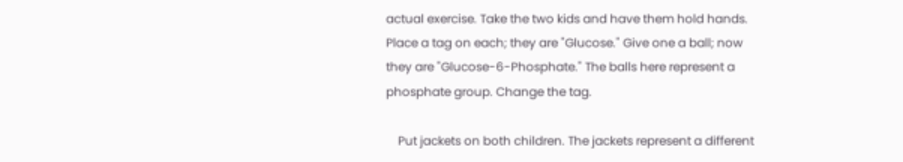actual exercise. Take the two kids and have them hold hands. Place a tag on each; they are "Glucose." Give one a ball; now they are "Glucose-6-Phosphate." The balls here represent a phosphate group. Change the tag.

    Put jackets on both children. The jackets represent a different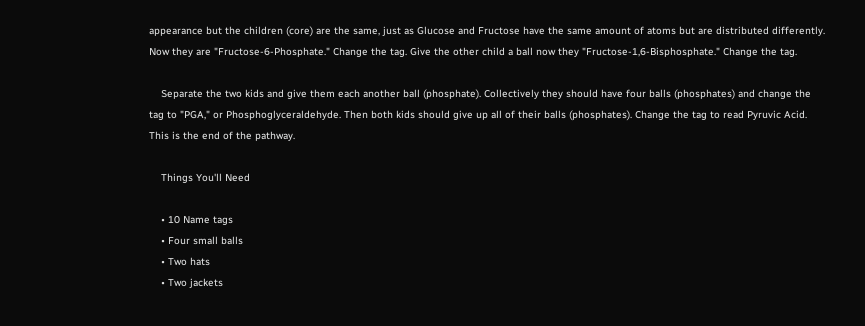appearance but the children (core) are the same, just as Glucose and Fructose have the same amount of atoms but are distributed differently. Now they are "Fructose-6-Phosphate." Change the tag. Give the other child a ball now they "Fructose-1,6-Bisphosphate." Change the tag.

    Separate the two kids and give them each another ball (phosphate). Collectively they should have four balls (phosphates) and change the tag to "PGA," or Phosphoglyceraldehyde. Then both kids should give up all of their balls (phosphates). Change the tag to read Pyruvic Acid. This is the end of the pathway.

    Things You'll Need

    • 10 Name tags
    • Four small balls
    • Two hats
    • Two jackets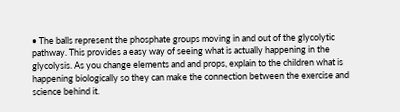• The balls represent the phosphate groups moving in and out of the glycolytic pathway. This provides a easy way of seeing what is actually happening in the glycolysis. As you change elements and and props, explain to the children what is happening biologically so they can make the connection between the exercise and science behind it.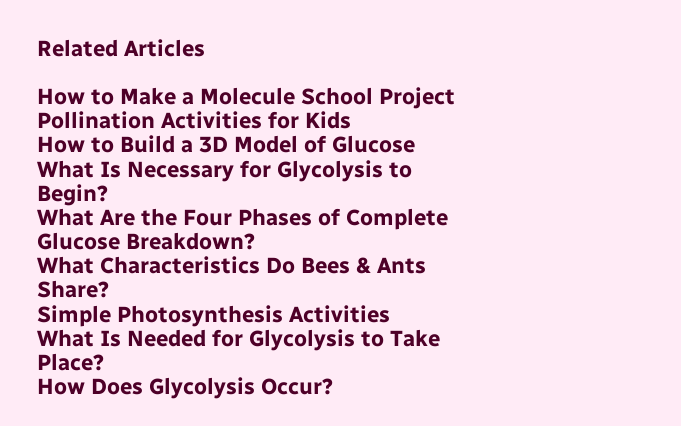Related Articles

How to Make a Molecule School Project
Pollination Activities for Kids
How to Build a 3D Model of Glucose
What Is Necessary for Glycolysis to Begin?
What Are the Four Phases of Complete Glucose Breakdown?
What Characteristics Do Bees & Ants Share?
Simple Photosynthesis Activities
What Is Needed for Glycolysis to Take Place?
How Does Glycolysis Occur?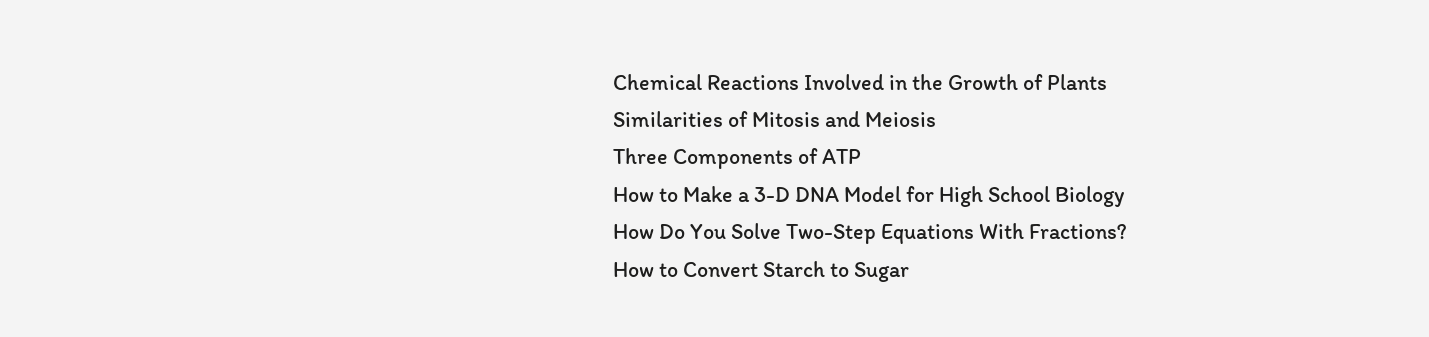Chemical Reactions Involved in the Growth of Plants
Similarities of Mitosis and Meiosis
Three Components of ATP
How to Make a 3-D DNA Model for High School Biology
How Do You Solve Two-Step Equations With Fractions?
How to Convert Starch to Sugar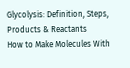Glycolysis: Definition, Steps, Products & Reactants
How to Make Molecules With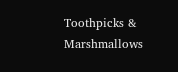Toothpicks & Marshmallows